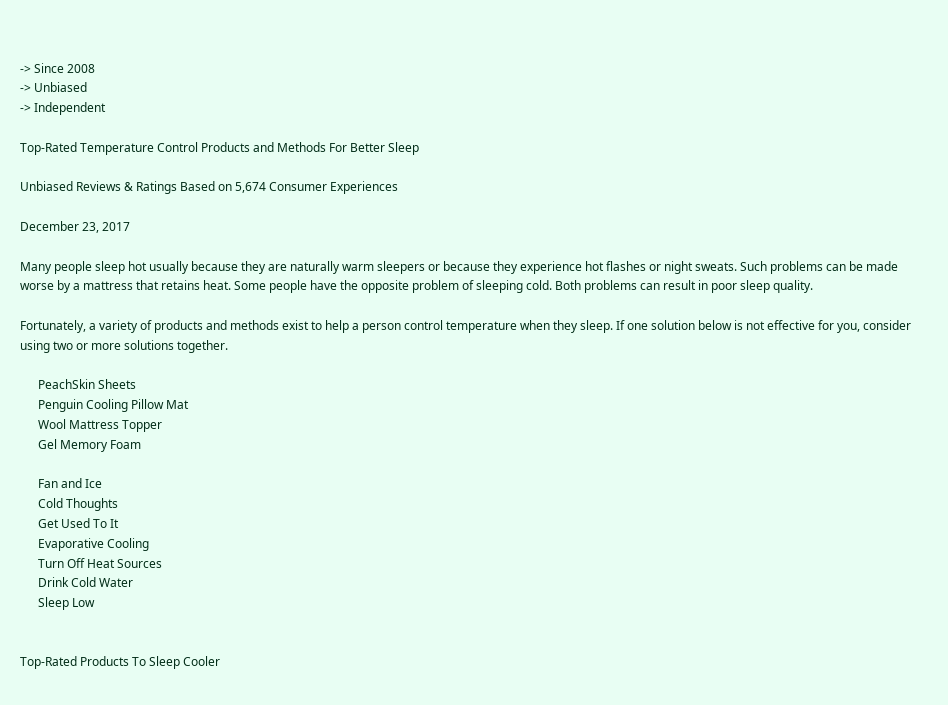-> Since 2008
-> Unbiased
-> Independent

Top-Rated Temperature Control Products and Methods For Better Sleep

Unbiased Reviews & Ratings Based on 5,674 Consumer Experiences

December 23, 2017

Many people sleep hot usually because they are naturally warm sleepers or because they experience hot flashes or night sweats. Such problems can be made worse by a mattress that retains heat. Some people have the opposite problem of sleeping cold. Both problems can result in poor sleep quality.

Fortunately, a variety of products and methods exist to help a person control temperature when they sleep. If one solution below is not effective for you, consider using two or more solutions together.

      PeachSkin Sheets
      Penguin Cooling Pillow Mat
      Wool Mattress Topper
      Gel Memory Foam

      Fan and Ice
      Cold Thoughts
      Get Used To It
      Evaporative Cooling
      Turn Off Heat Sources
      Drink Cold Water
      Sleep Low


Top-Rated Products To Sleep Cooler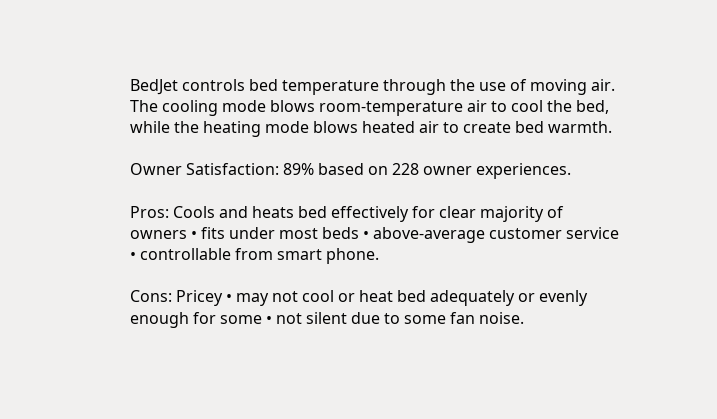BedJet controls bed temperature through the use of moving air. The cooling mode blows room-temperature air to cool the bed, while the heating mode blows heated air to create bed warmth.

Owner Satisfaction: 89% based on 228 owner experiences.

Pros: Cools and heats bed effectively for clear majority of owners • fits under most beds • above-average customer service • controllable from smart phone.

Cons: Pricey • may not cool or heat bed adequately or evenly enough for some • not silent due to some fan noise.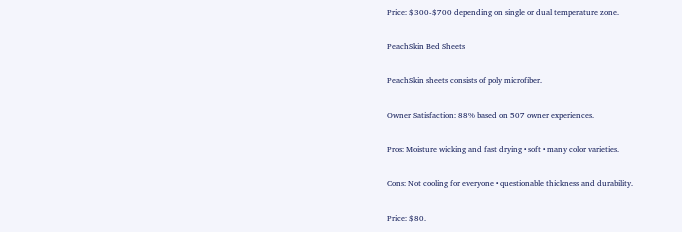Price: $300-$700 depending on single or dual temperature zone.

PeachSkin Bed Sheets

PeachSkin sheets consists of poly microfiber.

Owner Satisfaction: 88% based on 507 owner experiences.

Pros: Moisture wicking and fast drying • soft • many color varieties.

Cons: Not cooling for everyone • questionable thickness and durability.

Price: $80.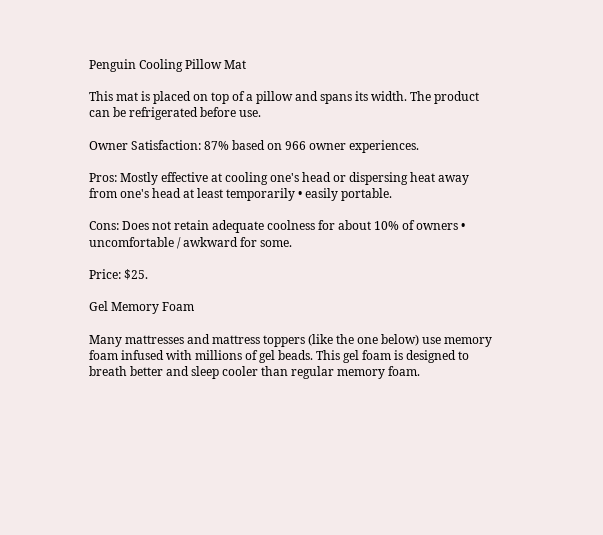Penguin Cooling Pillow Mat

This mat is placed on top of a pillow and spans its width. The product can be refrigerated before use.

Owner Satisfaction: 87% based on 966 owner experiences.

Pros: Mostly effective at cooling one's head or dispersing heat away from one's head at least temporarily • easily portable.

Cons: Does not retain adequate coolness for about 10% of owners • uncomfortable / awkward for some.

Price: $25.

Gel Memory Foam

Many mattresses and mattress toppers (like the one below) use memory foam infused with millions of gel beads. This gel foam is designed to breath better and sleep cooler than regular memory foam.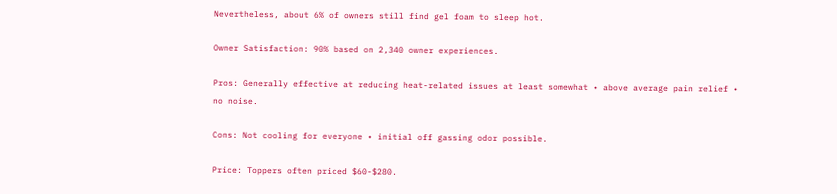Nevertheless, about 6% of owners still find gel foam to sleep hot.

Owner Satisfaction: 90% based on 2,340 owner experiences.

Pros: Generally effective at reducing heat-related issues at least somewhat • above average pain relief • no noise.

Cons: Not cooling for everyone • initial off gassing odor possible.

Price: Toppers often priced $60-$280.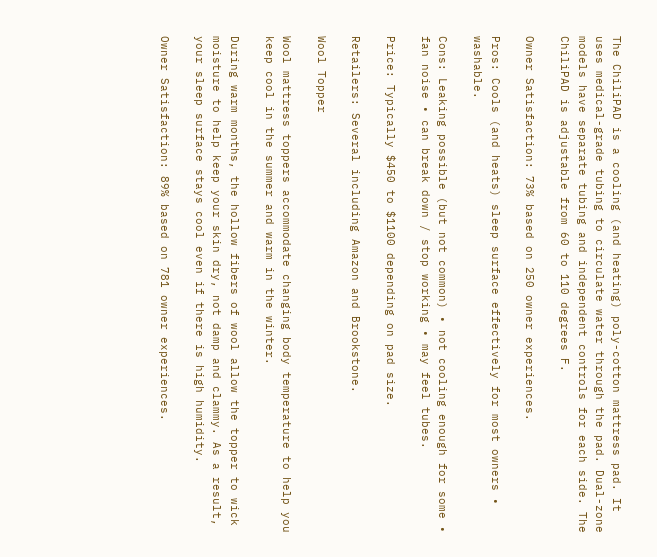The ChiliPAD is a cooling (and heating) poly-cotton mattress pad. It uses medical-grade tubing to circulate water through the pad. Dual-zone models have separate tubing and independent controls for each side. The ChiliPAD is adjustable from 60 to 110 degrees F.

Owner Satisfaction: 73% based on 250 owner experiences.

Pros: Cools (and heats) sleep surface effectively for most owners • washable.

Cons: Leaking possible (but not common) • not cooling enough for some • fan noise • can break down / stop working • may feel tubes.

Price: Typically $450 to $1100 depending on pad size.

Retailers: Several including Amazon and Brookstone.

Wool Topper

Wool mattress toppers accommodate changing body temperature to help you keep cool in the summer and warm in the winter.

During warm months, the hollow fibers of wool allow the topper to wick moisture to help keep your skin dry, not damp and clammy. As a result, your sleep surface stays cool even if there is high humidity.

Owner Satisfaction: 89% based on 781 owner experiences.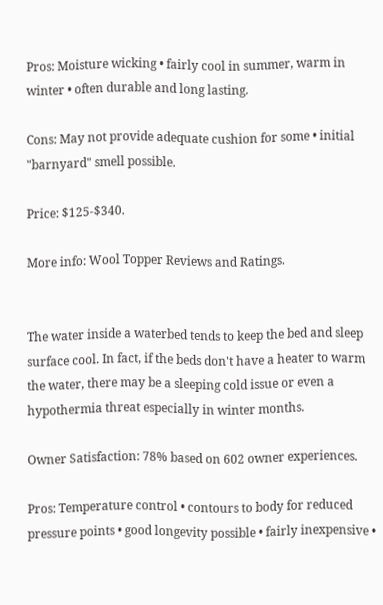Pros: Moisture wicking • fairly cool in summer, warm in winter • often durable and long lasting.

Cons: May not provide adequate cushion for some • initial "barnyard" smell possible.

Price: $125-$340.

More info: Wool Topper Reviews and Ratings.


The water inside a waterbed tends to keep the bed and sleep surface cool. In fact, if the beds don't have a heater to warm the water, there may be a sleeping cold issue or even a hypothermia threat especially in winter months.

Owner Satisfaction: 78% based on 602 owner experiences.

Pros: Temperature control • contours to body for reduced pressure points • good longevity possible • fairly inexpensive •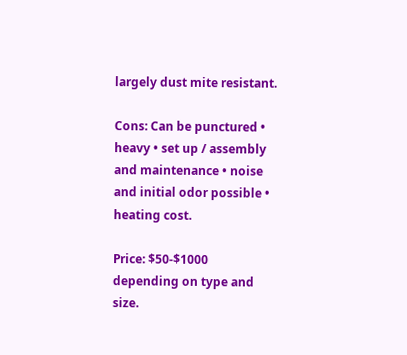largely dust mite resistant.

Cons: Can be punctured • heavy • set up / assembly and maintenance • noise and initial odor possible • heating cost.

Price: $50-$1000 depending on type and size.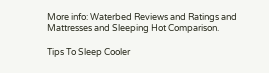More info: Waterbed Reviews and Ratings and Mattresses and Sleeping Hot Comparison.

Tips To Sleep Cooler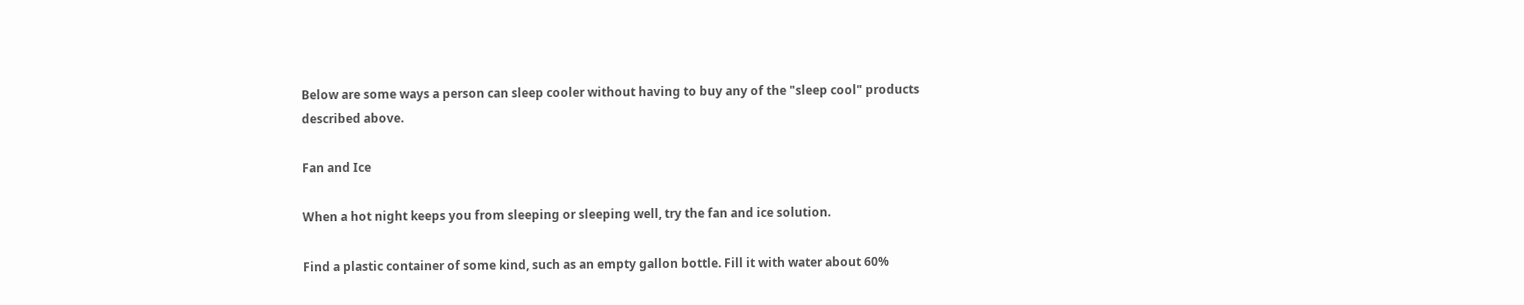Below are some ways a person can sleep cooler without having to buy any of the "sleep cool" products described above.

Fan and Ice

When a hot night keeps you from sleeping or sleeping well, try the fan and ice solution.

Find a plastic container of some kind, such as an empty gallon bottle. Fill it with water about 60%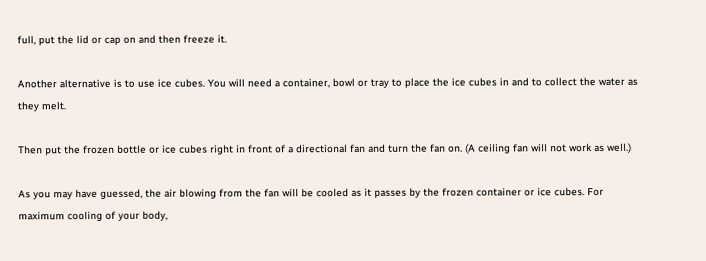full, put the lid or cap on and then freeze it.

Another alternative is to use ice cubes. You will need a container, bowl or tray to place the ice cubes in and to collect the water as they melt.

Then put the frozen bottle or ice cubes right in front of a directional fan and turn the fan on. (A ceiling fan will not work as well.)

As you may have guessed, the air blowing from the fan will be cooled as it passes by the frozen container or ice cubes. For maximum cooling of your body,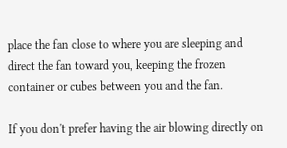place the fan close to where you are sleeping and direct the fan toward you, keeping the frozen container or cubes between you and the fan.

If you don't prefer having the air blowing directly on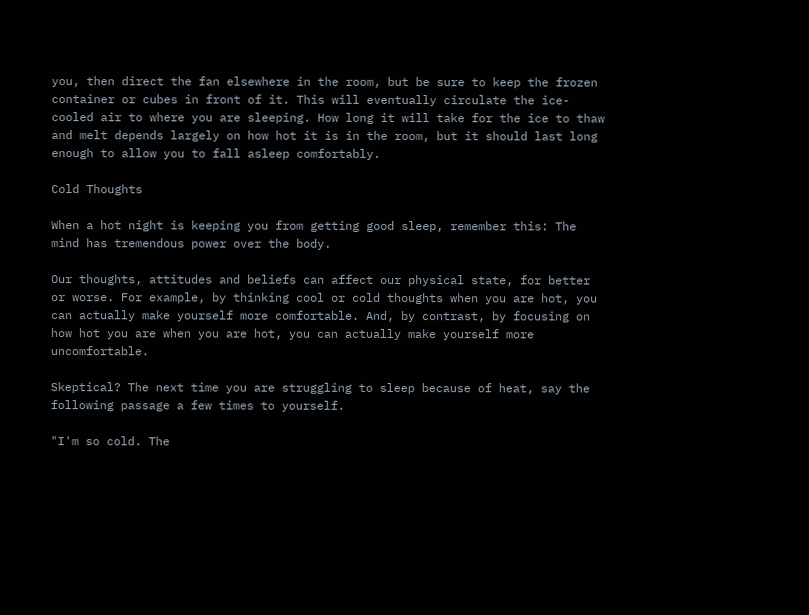you, then direct the fan elsewhere in the room, but be sure to keep the frozen container or cubes in front of it. This will eventually circulate the ice-cooled air to where you are sleeping. How long it will take for the ice to thaw and melt depends largely on how hot it is in the room, but it should last long enough to allow you to fall asleep comfortably.

Cold Thoughts

When a hot night is keeping you from getting good sleep, remember this: The mind has tremendous power over the body.

Our thoughts, attitudes and beliefs can affect our physical state, for better or worse. For example, by thinking cool or cold thoughts when you are hot, you can actually make yourself more comfortable. And, by contrast, by focusing on how hot you are when you are hot, you can actually make yourself more uncomfortable.

Skeptical? The next time you are struggling to sleep because of heat, say the following passage a few times to yourself.

"I'm so cold. The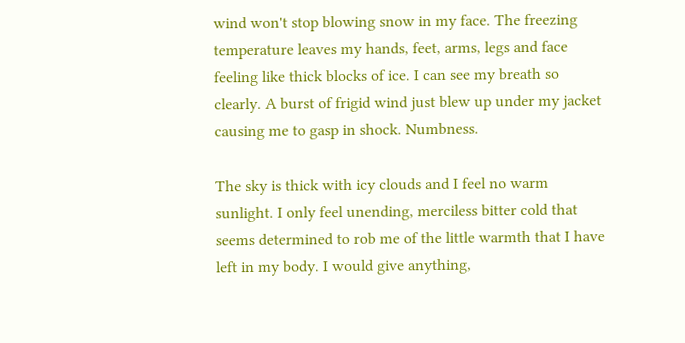wind won't stop blowing snow in my face. The freezing temperature leaves my hands, feet, arms, legs and face feeling like thick blocks of ice. I can see my breath so clearly. A burst of frigid wind just blew up under my jacket causing me to gasp in shock. Numbness.

The sky is thick with icy clouds and I feel no warm sunlight. I only feel unending, merciless bitter cold that seems determined to rob me of the little warmth that I have left in my body. I would give anything,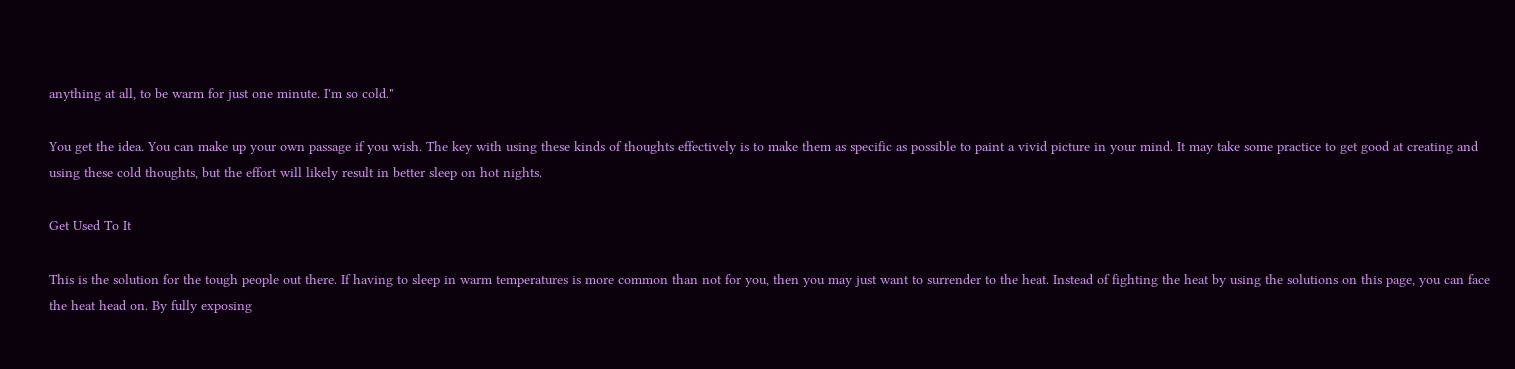anything at all, to be warm for just one minute. I'm so cold."

You get the idea. You can make up your own passage if you wish. The key with using these kinds of thoughts effectively is to make them as specific as possible to paint a vivid picture in your mind. It may take some practice to get good at creating and using these cold thoughts, but the effort will likely result in better sleep on hot nights.

Get Used To It

This is the solution for the tough people out there. If having to sleep in warm temperatures is more common than not for you, then you may just want to surrender to the heat. Instead of fighting the heat by using the solutions on this page, you can face the heat head on. By fully exposing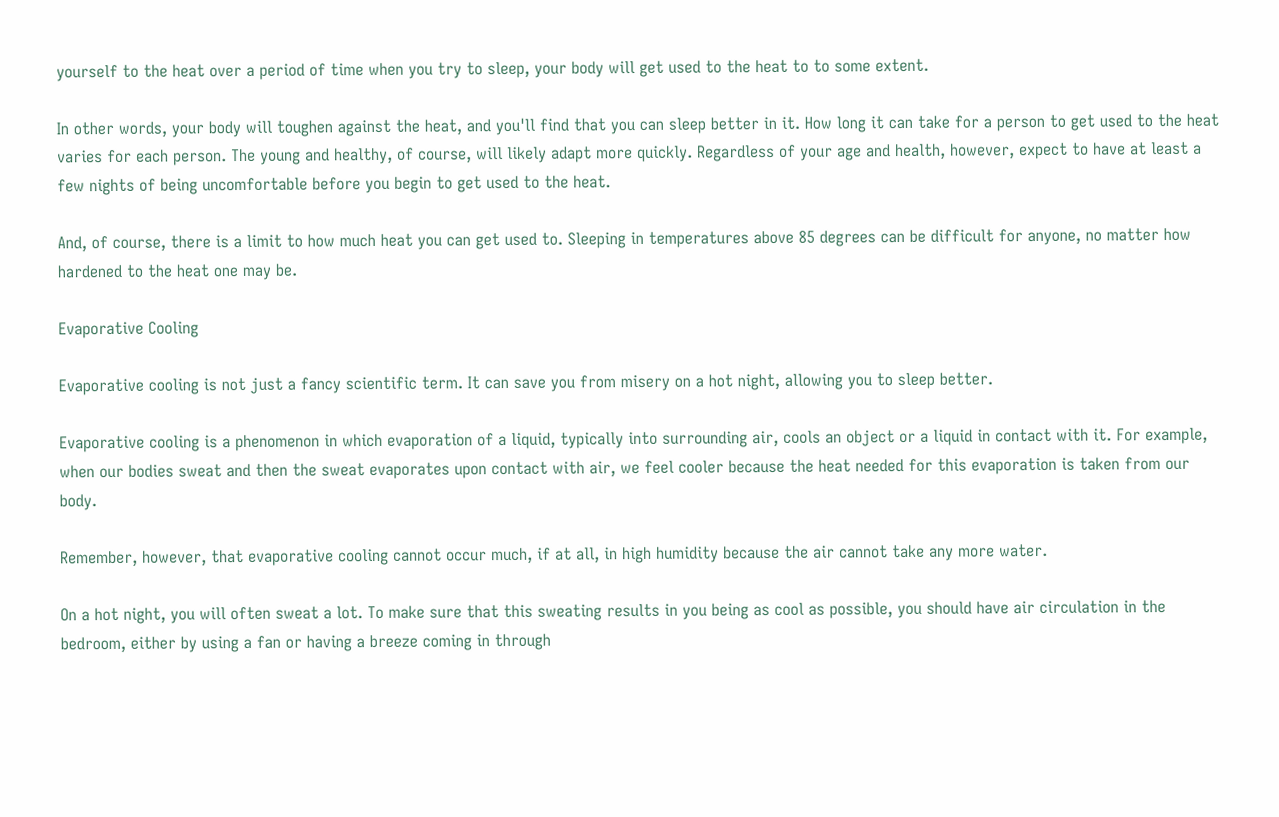yourself to the heat over a period of time when you try to sleep, your body will get used to the heat to to some extent.

In other words, your body will toughen against the heat, and you'll find that you can sleep better in it. How long it can take for a person to get used to the heat varies for each person. The young and healthy, of course, will likely adapt more quickly. Regardless of your age and health, however, expect to have at least a few nights of being uncomfortable before you begin to get used to the heat.

And, of course, there is a limit to how much heat you can get used to. Sleeping in temperatures above 85 degrees can be difficult for anyone, no matter how hardened to the heat one may be.

Evaporative Cooling

Evaporative cooling is not just a fancy scientific term. It can save you from misery on a hot night, allowing you to sleep better.

Evaporative cooling is a phenomenon in which evaporation of a liquid, typically into surrounding air, cools an object or a liquid in contact with it. For example, when our bodies sweat and then the sweat evaporates upon contact with air, we feel cooler because the heat needed for this evaporation is taken from our body.

Remember, however, that evaporative cooling cannot occur much, if at all, in high humidity because the air cannot take any more water.

On a hot night, you will often sweat a lot. To make sure that this sweating results in you being as cool as possible, you should have air circulation in the bedroom, either by using a fan or having a breeze coming in through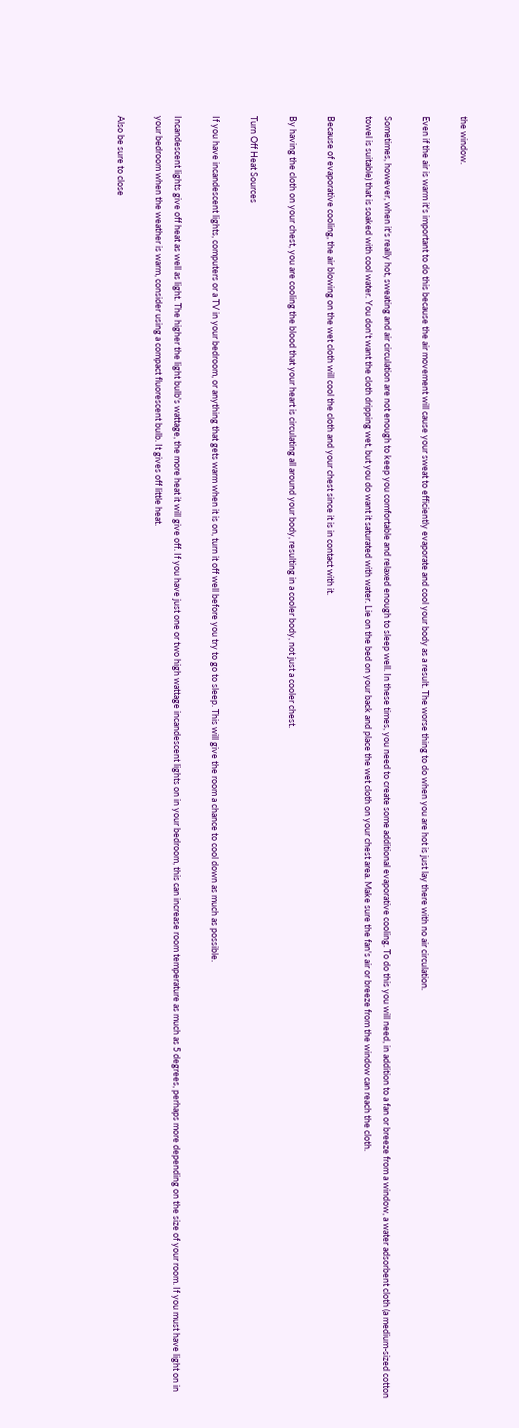the window.

Even if the air is warm it's important to do this because the air movement will cause your sweat to efficiently evaporate and cool your body as a result. The worse thing to do when you are hot is just lay there with no air circulation.

Sometimes, however, when it's really hot, sweating and air circulation are not enough to keep you comfortable and relaxed enough to sleep well. In these times, you need to create some additional evaporative cooling. To do this you will need, in addition to a fan or breeze from a window, a water adsorbent cloth (a medium-sized cotton towel is suitable) that is soaked with cool water. You don't want the cloth dripping wet, but you do want it saturated with water. Lie on the bed on your back and place the wet cloth on your chest area. Make sure the fan's air or breeze from the window can reach the cloth.

Because of evaporative cooling, the air blowing on the wet cloth will cool the cloth and your chest since it is in contact with it.

By having the cloth on your chest, you are cooling the blood that your heart is circulating all around your body, resulting in a cooler body, not just a cooler chest.

Turn Off Heat Sources

If you have incandescent lights, computers or a TV in your bedroom, or anything that gets warm when it is on, turn it off well before you try to go to sleep. This will give the room a chance to cool down as much as possible.

Incandescent lights give off heat as well as light. The higher the light bulb's wattage, the more heat it will give off. If you have just one or two high wattage incandescent lights on in your bedroom, this can increase room temperature as much as 5 degrees, perhaps more depending on the size of your room. If you must have light on in your bedroom when the weather is warm, consider using a compact fluorescent bulb. It gives off little heat.

Also be sure to close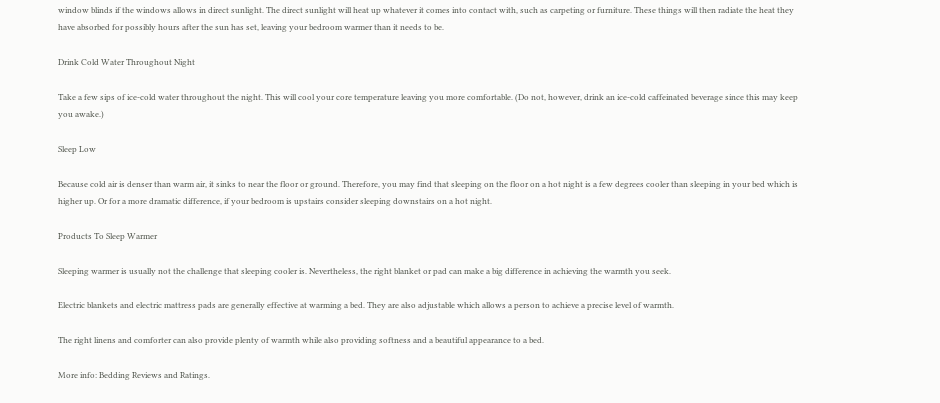window blinds if the windows allows in direct sunlight. The direct sunlight will heat up whatever it comes into contact with, such as carpeting or furniture. These things will then radiate the heat they have absorbed for possibly hours after the sun has set, leaving your bedroom warmer than it needs to be.

Drink Cold Water Throughout Night

Take a few sips of ice-cold water throughout the night. This will cool your core temperature leaving you more comfortable. (Do not, however, drink an ice-cold caffeinated beverage since this may keep you awake.)

Sleep Low

Because cold air is denser than warm air, it sinks to near the floor or ground. Therefore, you may find that sleeping on the floor on a hot night is a few degrees cooler than sleeping in your bed which is higher up. Or for a more dramatic difference, if your bedroom is upstairs consider sleeping downstairs on a hot night.

Products To Sleep Warmer

Sleeping warmer is usually not the challenge that sleeping cooler is. Nevertheless, the right blanket or pad can make a big difference in achieving the warmth you seek.

Electric blankets and electric mattress pads are generally effective at warming a bed. They are also adjustable which allows a person to achieve a precise level of warmth.

The right linens and comforter can also provide plenty of warmth while also providing softness and a beautiful appearance to a bed.

More info: Bedding Reviews and Ratings.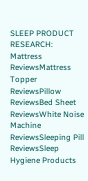SLEEP PRODUCT RESEARCH: Mattress ReviewsMattress Topper ReviewsPillow ReviewsBed Sheet ReviewsWhite Noise Machine ReviewsSleeping Pill ReviewsSleep Hygiene Products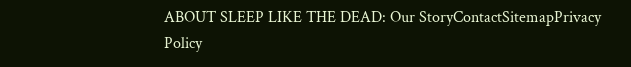ABOUT SLEEP LIKE THE DEAD: Our StoryContactSitemapPrivacy Policy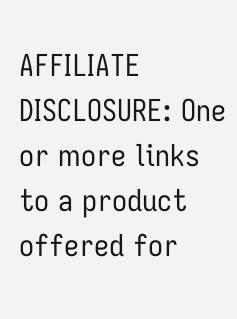AFFILIATE DISCLOSURE: One or more links to a product offered for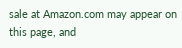sale at Amazon.com may appear on this page, and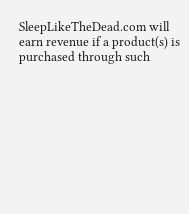SleepLikeTheDead.com will earn revenue if a product(s) is purchased through such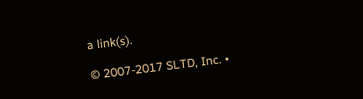a link(s).

© 2007-2017 SLTD, Inc. •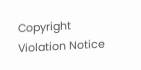Copyright Violation Notice